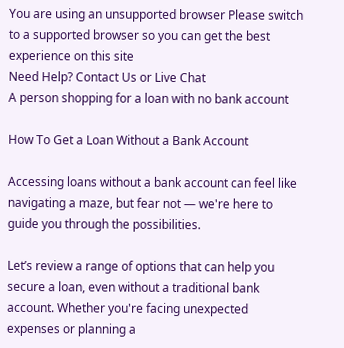You are using an unsupported browser Please switch to a supported browser so you can get the best experience on this site
Need Help? Contact Us or Live Chat
A person shopping for a loan with no bank account

How To Get a Loan Without a Bank Account

Accessing loans without a bank account can feel like navigating a maze, but fear not — we're here to guide you through the possibilities.

Let’s review a range of options that can help you secure a loan, even without a traditional bank account. Whether you're facing unexpected expenses or planning a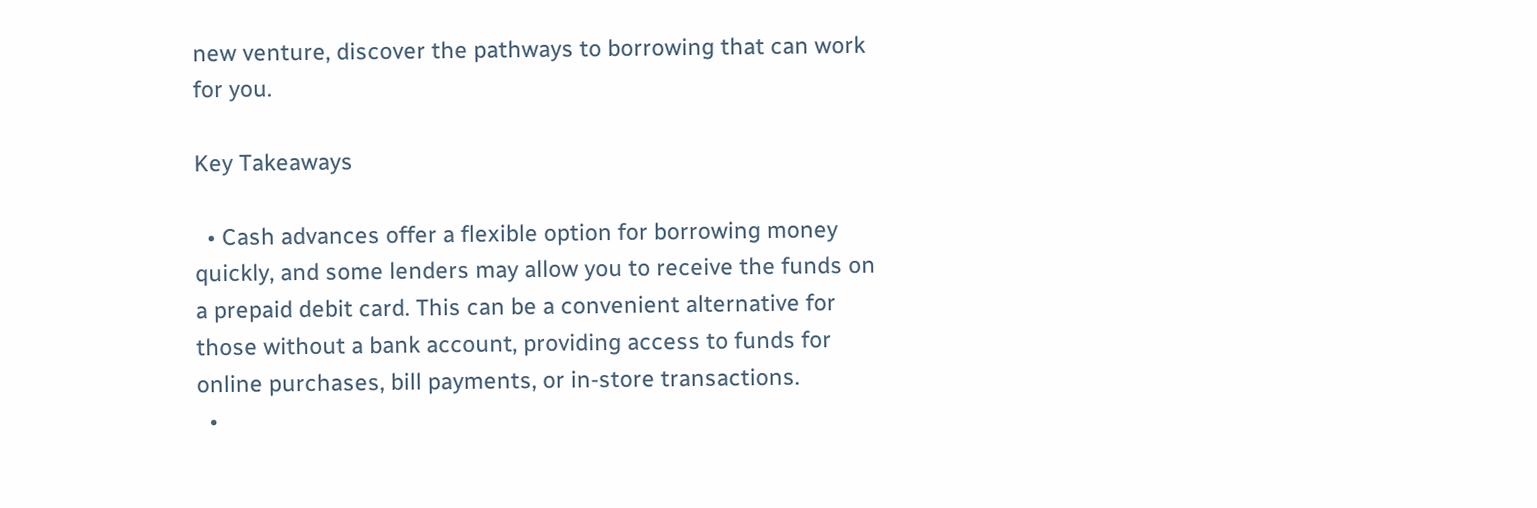new venture, discover the pathways to borrowing that can work for you.

Key Takeaways

  • Cash advances offer a flexible option for borrowing money quickly, and some lenders may allow you to receive the funds on a prepaid debit card. This can be a convenient alternative for those without a bank account, providing access to funds for online purchases, bill payments, or in-store transactions.
  •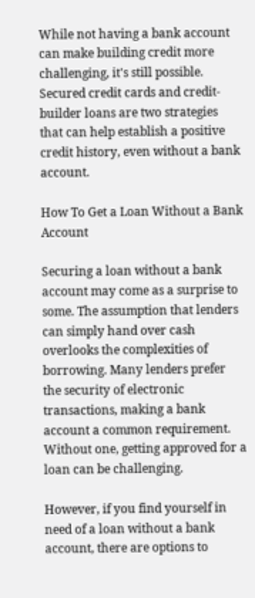While not having a bank account can make building credit more challenging, it's still possible. Secured credit cards and credit-builder loans are two strategies that can help establish a positive credit history, even without a bank account.

How To Get a Loan Without a Bank Account

Securing a loan without a bank account may come as a surprise to some. The assumption that lenders can simply hand over cash overlooks the complexities of borrowing. Many lenders prefer the security of electronic transactions, making a bank account a common requirement. Without one, getting approved for a loan can be challenging.

However, if you find yourself in need of a loan without a bank account, there are options to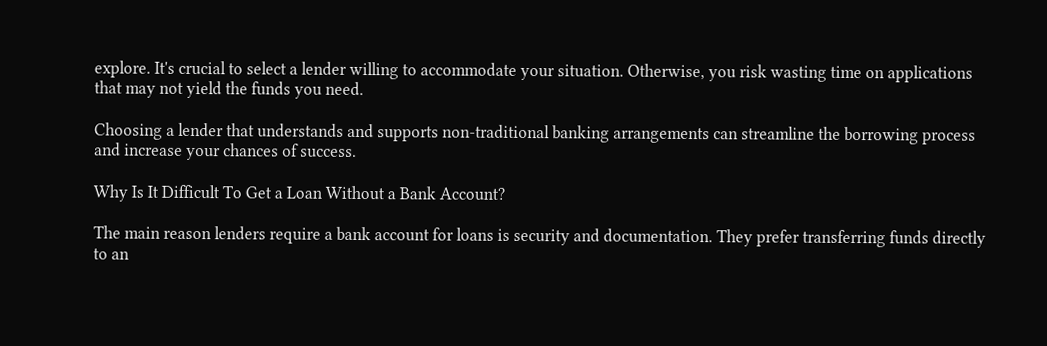explore. It's crucial to select a lender willing to accommodate your situation. Otherwise, you risk wasting time on applications that may not yield the funds you need.

Choosing a lender that understands and supports non-traditional banking arrangements can streamline the borrowing process and increase your chances of success.

Why Is It Difficult To Get a Loan Without a Bank Account?

The main reason lenders require a bank account for loans is security and documentation. They prefer transferring funds directly to an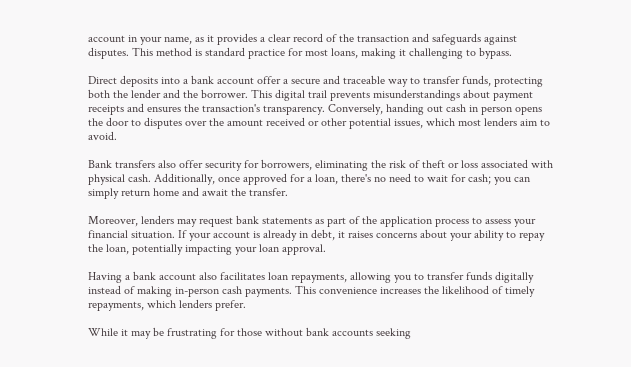account in your name, as it provides a clear record of the transaction and safeguards against disputes. This method is standard practice for most loans, making it challenging to bypass.

Direct deposits into a bank account offer a secure and traceable way to transfer funds, protecting both the lender and the borrower. This digital trail prevents misunderstandings about payment receipts and ensures the transaction's transparency. Conversely, handing out cash in person opens the door to disputes over the amount received or other potential issues, which most lenders aim to avoid.

Bank transfers also offer security for borrowers, eliminating the risk of theft or loss associated with physical cash. Additionally, once approved for a loan, there's no need to wait for cash; you can simply return home and await the transfer.

Moreover, lenders may request bank statements as part of the application process to assess your financial situation. If your account is already in debt, it raises concerns about your ability to repay the loan, potentially impacting your loan approval.

Having a bank account also facilitates loan repayments, allowing you to transfer funds digitally instead of making in-person cash payments. This convenience increases the likelihood of timely repayments, which lenders prefer.

While it may be frustrating for those without bank accounts seeking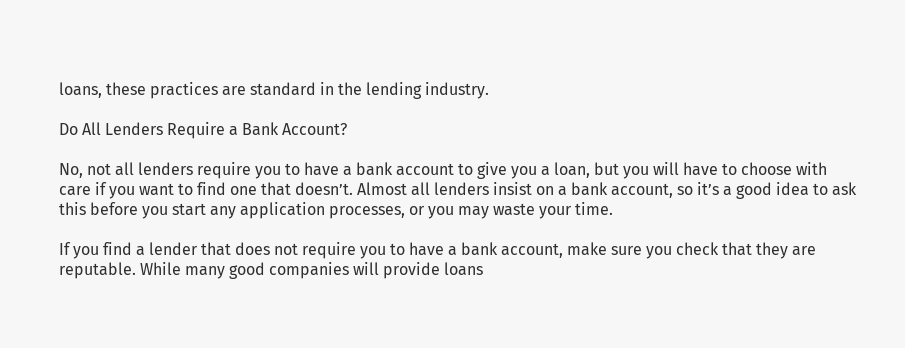loans, these practices are standard in the lending industry.

Do All Lenders Require a Bank Account?

No, not all lenders require you to have a bank account to give you a loan, but you will have to choose with care if you want to find one that doesn’t. Almost all lenders insist on a bank account, so it’s a good idea to ask this before you start any application processes, or you may waste your time.

If you find a lender that does not require you to have a bank account, make sure you check that they are reputable. While many good companies will provide loans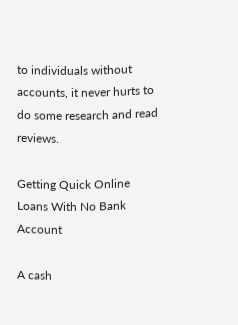to individuals without accounts, it never hurts to do some research and read reviews.

Getting Quick Online Loans With No Bank Account

A cash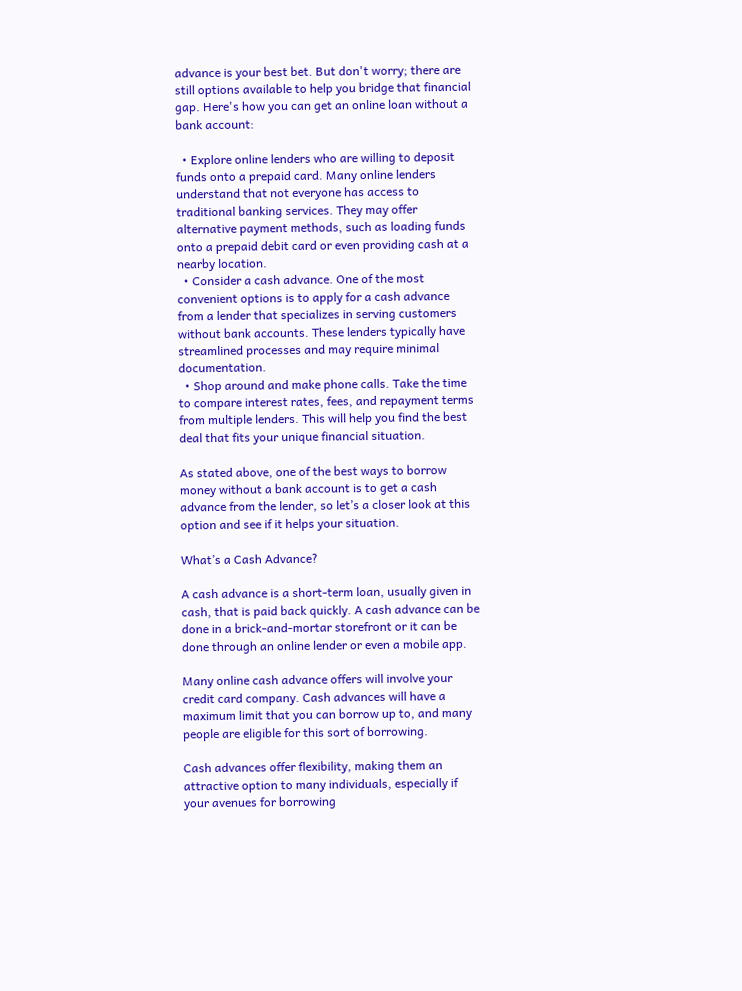advance is your best bet. But don't worry; there are still options available to help you bridge that financial gap. Here's how you can get an online loan without a bank account:

  • Explore online lenders who are willing to deposit funds onto a prepaid card. Many online lenders understand that not everyone has access to traditional banking services. They may offer alternative payment methods, such as loading funds onto a prepaid debit card or even providing cash at a nearby location.
  • Consider a cash advance. One of the most convenient options is to apply for a cash advance from a lender that specializes in serving customers without bank accounts. These lenders typically have streamlined processes and may require minimal documentation.
  • Shop around and make phone calls. Take the time to compare interest rates, fees, and repayment terms from multiple lenders. This will help you find the best deal that fits your unique financial situation.

As stated above, one of the best ways to borrow money without a bank account is to get a cash advance from the lender, so let’s a closer look at this option and see if it helps your situation.

What’s a Cash Advance?

A cash advance is a short-term loan, usually given in cash, that is paid back quickly. A cash advance can be done in a brick-and-mortar storefront or it can be done through an online lender or even a mobile app.

Many online cash advance offers will involve your credit card company. Cash advances will have a maximum limit that you can borrow up to, and many people are eligible for this sort of borrowing.

Cash advances offer flexibility, making them an attractive option to many individuals, especially if your avenues for borrowing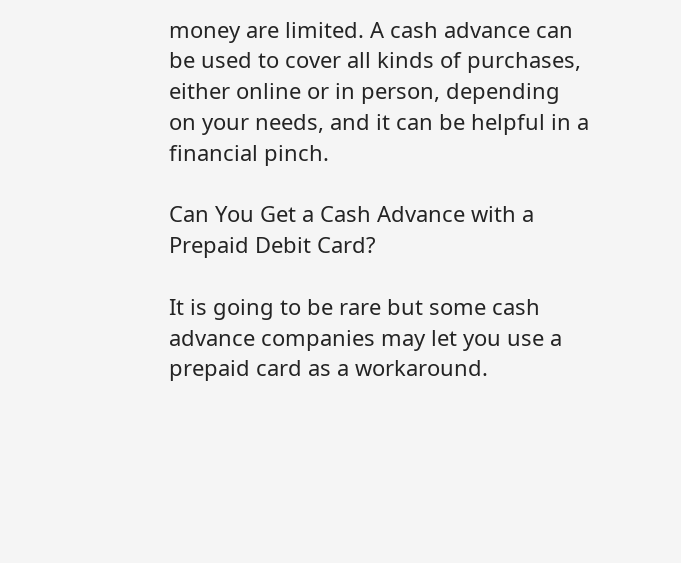money are limited. A cash advance can be used to cover all kinds of purchases, either online or in person, depending on your needs, and it can be helpful in a financial pinch.

Can You Get a Cash Advance with a Prepaid Debit Card?

It is going to be rare but some cash advance companies may let you use a prepaid card as a workaround.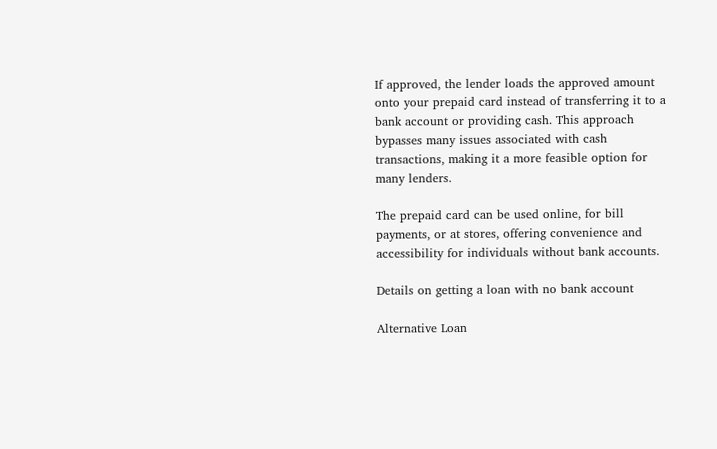If approved, the lender loads the approved amount onto your prepaid card instead of transferring it to a bank account or providing cash. This approach bypasses many issues associated with cash transactions, making it a more feasible option for many lenders.

The prepaid card can be used online, for bill payments, or at stores, offering convenience and accessibility for individuals without bank accounts.

Details on getting a loan with no bank account

Alternative Loan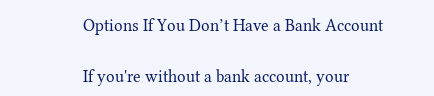Options If You Don’t Have a Bank Account

If you're without a bank account, your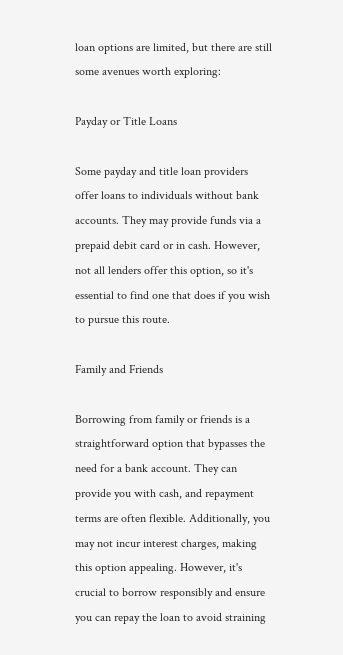loan options are limited, but there are still some avenues worth exploring:

Payday or Title Loans

Some payday and title loan providers offer loans to individuals without bank accounts. They may provide funds via a prepaid debit card or in cash. However, not all lenders offer this option, so it's essential to find one that does if you wish to pursue this route.

Family and Friends

Borrowing from family or friends is a straightforward option that bypasses the need for a bank account. They can provide you with cash, and repayment terms are often flexible. Additionally, you may not incur interest charges, making this option appealing. However, it's crucial to borrow responsibly and ensure you can repay the loan to avoid straining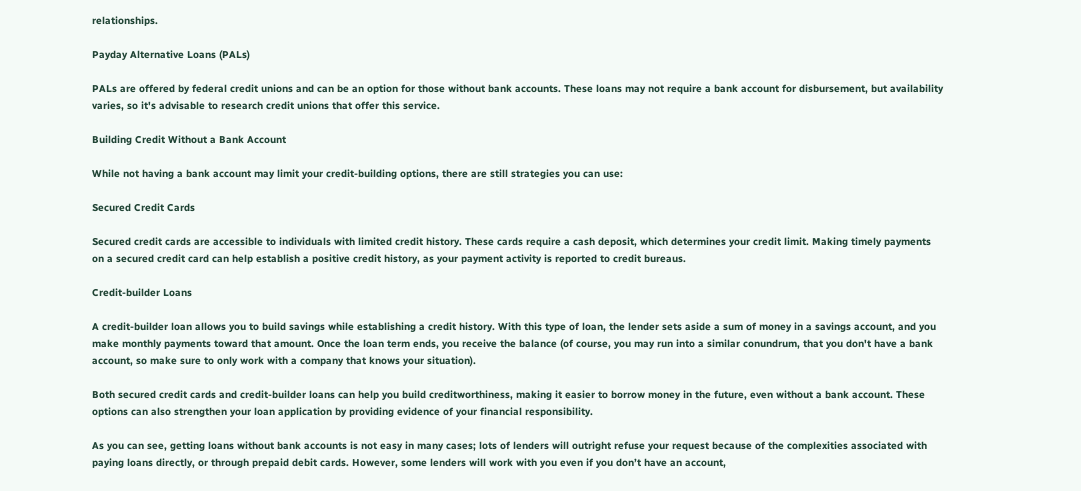relationships.

Payday Alternative Loans (PALs)

PALs are offered by federal credit unions and can be an option for those without bank accounts. These loans may not require a bank account for disbursement, but availability varies, so it's advisable to research credit unions that offer this service.

Building Credit Without a Bank Account

While not having a bank account may limit your credit-building options, there are still strategies you can use:

Secured Credit Cards

Secured credit cards are accessible to individuals with limited credit history. These cards require a cash deposit, which determines your credit limit. Making timely payments on a secured credit card can help establish a positive credit history, as your payment activity is reported to credit bureaus.

Credit-builder Loans

A credit-builder loan allows you to build savings while establishing a credit history. With this type of loan, the lender sets aside a sum of money in a savings account, and you make monthly payments toward that amount. Once the loan term ends, you receive the balance (of course, you may run into a similar conundrum, that you don't have a bank account, so make sure to only work with a company that knows your situation).

Both secured credit cards and credit-builder loans can help you build creditworthiness, making it easier to borrow money in the future, even without a bank account. These options can also strengthen your loan application by providing evidence of your financial responsibility.

As you can see, getting loans without bank accounts is not easy in many cases; lots of lenders will outright refuse your request because of the complexities associated with paying loans directly, or through prepaid debit cards. However, some lenders will work with you even if you don’t have an account,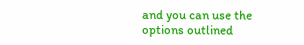and you can use the options outlined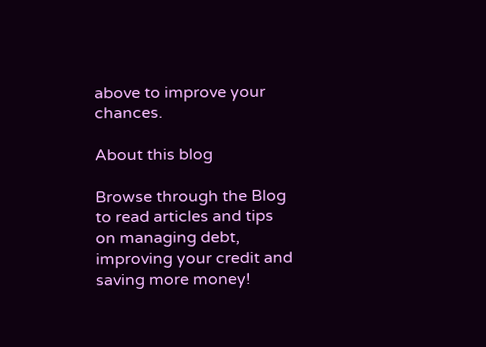above to improve your chances.

About this blog

Browse through the Blog to read articles and tips on managing debt, improving your credit and saving more money!